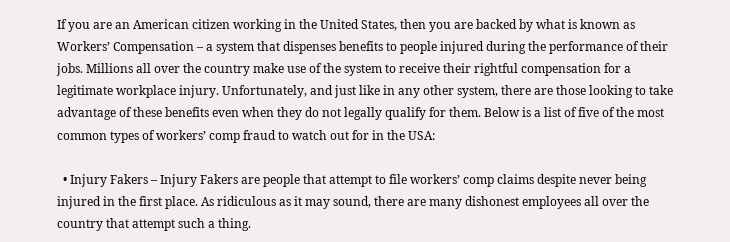If you are an American citizen working in the United States, then you are backed by what is known as Workers’ Compensation – a system that dispenses benefits to people injured during the performance of their jobs. Millions all over the country make use of the system to receive their rightful compensation for a legitimate workplace injury. Unfortunately, and just like in any other system, there are those looking to take advantage of these benefits even when they do not legally qualify for them. Below is a list of five of the most common types of workers’ comp fraud to watch out for in the USA:

  • Injury Fakers – Injury Fakers are people that attempt to file workers’ comp claims despite never being injured in the first place. As ridiculous as it may sound, there are many dishonest employees all over the country that attempt such a thing.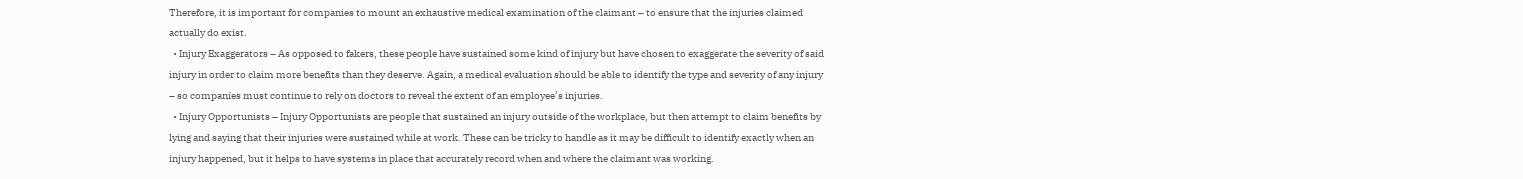Therefore, it is important for companies to mount an exhaustive medical examination of the claimant – to ensure that the injuries claimed actually do exist.
  • Injury Exaggerators – As opposed to fakers, these people have sustained some kind of injury but have chosen to exaggerate the severity of said injury in order to claim more benefits than they deserve. Again, a medical evaluation should be able to identify the type and severity of any injury – so companies must continue to rely on doctors to reveal the extent of an employee’s injuries.
  • Injury Opportunists – Injury Opportunists are people that sustained an injury outside of the workplace, but then attempt to claim benefits by lying and saying that their injuries were sustained while at work. These can be tricky to handle as it may be difficult to identify exactly when an injury happened, but it helps to have systems in place that accurately record when and where the claimant was working.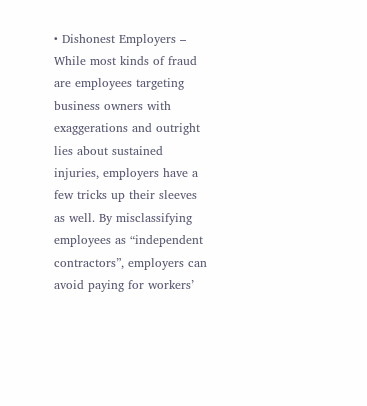• Dishonest Employers – While most kinds of fraud are employees targeting business owners with exaggerations and outright lies about sustained injuries, employers have a few tricks up their sleeves as well. By misclassifying employees as “independent contractors”, employers can avoid paying for workers’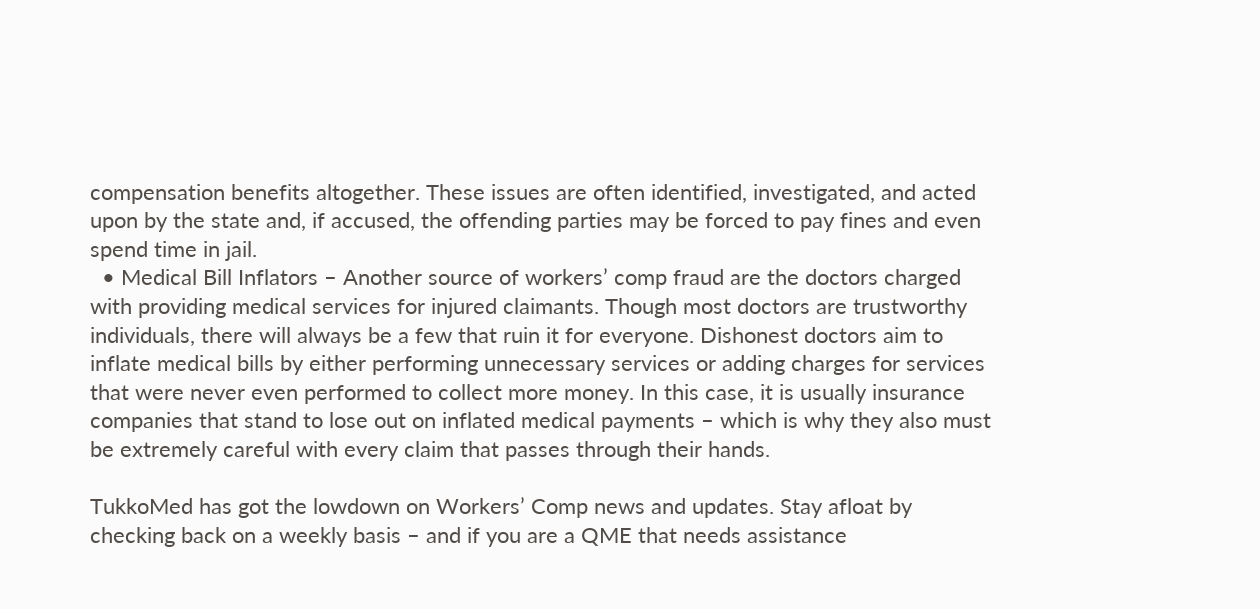compensation benefits altogether. These issues are often identified, investigated, and acted upon by the state and, if accused, the offending parties may be forced to pay fines and even spend time in jail.
  • Medical Bill Inflators – Another source of workers’ comp fraud are the doctors charged with providing medical services for injured claimants. Though most doctors are trustworthy individuals, there will always be a few that ruin it for everyone. Dishonest doctors aim to inflate medical bills by either performing unnecessary services or adding charges for services that were never even performed to collect more money. In this case, it is usually insurance companies that stand to lose out on inflated medical payments – which is why they also must be extremely careful with every claim that passes through their hands.

TukkoMed has got the lowdown on Workers’ Comp news and updates. Stay afloat by checking back on a weekly basis – and if you are a QME that needs assistance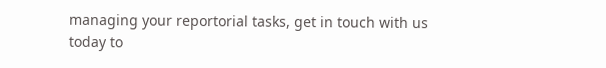managing your reportorial tasks, get in touch with us today to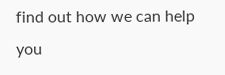find out how we can help you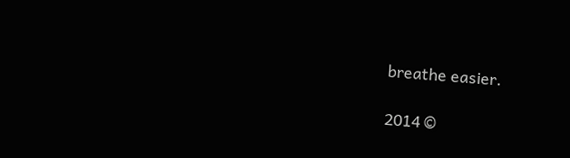breathe easier.

2014 ©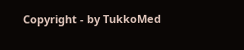Copyright - by TukkoMed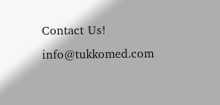Contact Us! info@tukkomed.com